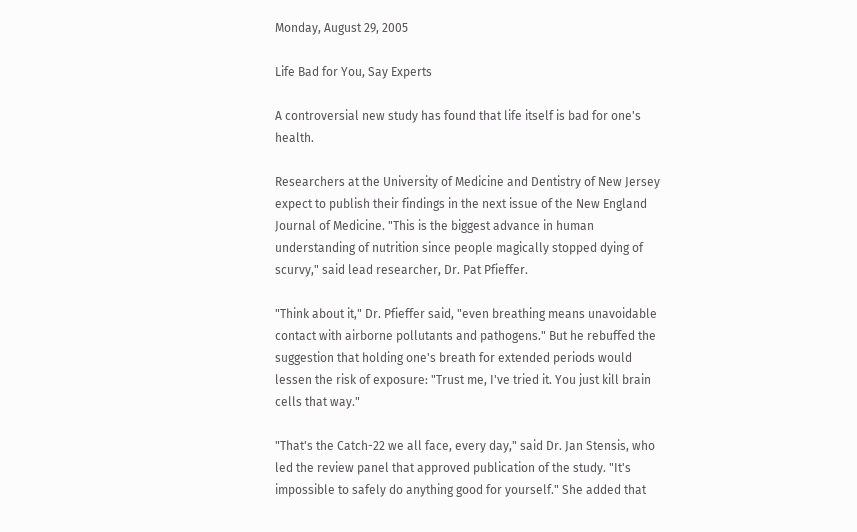Monday, August 29, 2005

Life Bad for You, Say Experts

A controversial new study has found that life itself is bad for one's health.

Researchers at the University of Medicine and Dentistry of New Jersey expect to publish their findings in the next issue of the New England Journal of Medicine. "This is the biggest advance in human understanding of nutrition since people magically stopped dying of scurvy," said lead researcher, Dr. Pat Pfieffer.

"Think about it," Dr. Pfieffer said, "even breathing means unavoidable contact with airborne pollutants and pathogens." But he rebuffed the suggestion that holding one's breath for extended periods would lessen the risk of exposure: "Trust me, I've tried it. You just kill brain cells that way."

"That's the Catch-22 we all face, every day," said Dr. Jan Stensis, who led the review panel that approved publication of the study. "It's impossible to safely do anything good for yourself." She added that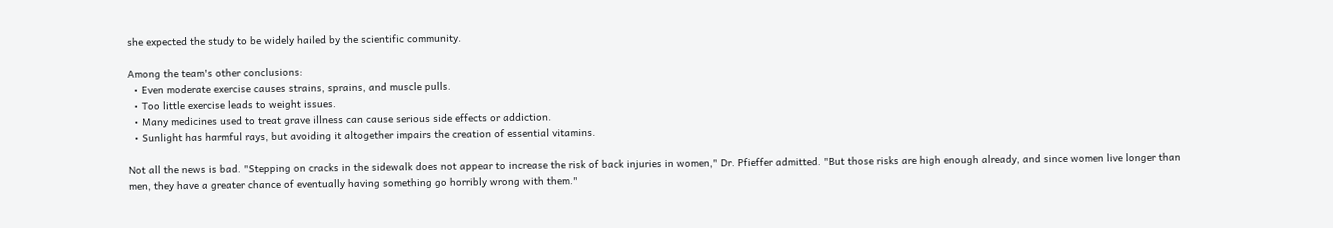she expected the study to be widely hailed by the scientific community.

Among the team's other conclusions:
  • Even moderate exercise causes strains, sprains, and muscle pulls.
  • Too little exercise leads to weight issues.
  • Many medicines used to treat grave illness can cause serious side effects or addiction.
  • Sunlight has harmful rays, but avoiding it altogether impairs the creation of essential vitamins.

Not all the news is bad. "Stepping on cracks in the sidewalk does not appear to increase the risk of back injuries in women," Dr. Pfieffer admitted. "But those risks are high enough already, and since women live longer than men, they have a greater chance of eventually having something go horribly wrong with them."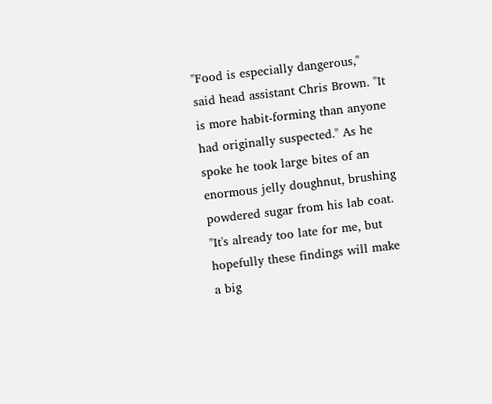"Food is especially dangerous," said head assistant Chris Brown. "It is more habit-forming than anyone had originally suspected." As he spoke he took large bites of an enormous jelly doughnut, brushing powdered sugar from his lab coat. "It's already too late for me, but hopefully these findings will make a big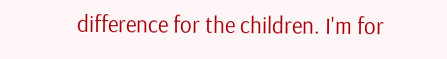difference for the children. I'm for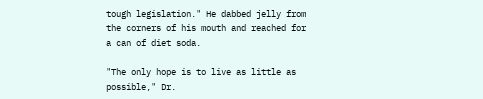tough legislation." He dabbed jelly from the corners of his mouth and reached for a can of diet soda.

"The only hope is to live as little as possible," Dr.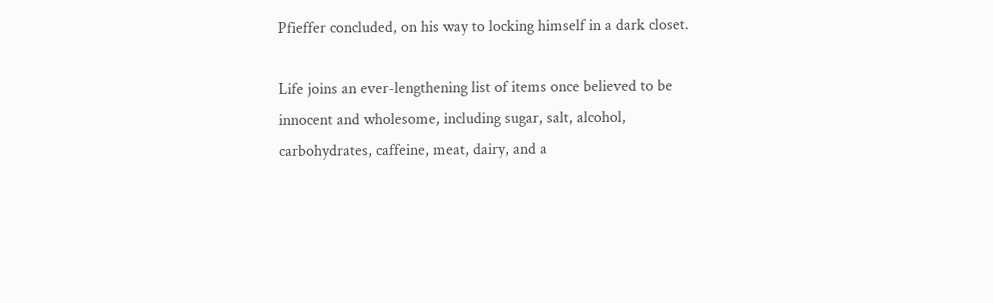Pfieffer concluded, on his way to locking himself in a dark closet.

Life joins an ever-lengthening list of items once believed to be innocent and wholesome, including sugar, salt, alcohol, carbohydrates, caffeine, meat, dairy, and a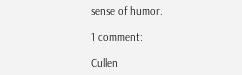sense of humor.

1 comment:

Cullen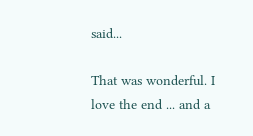said...

That was wonderful. I love the end ... and a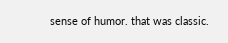sense of humor. that was classic.